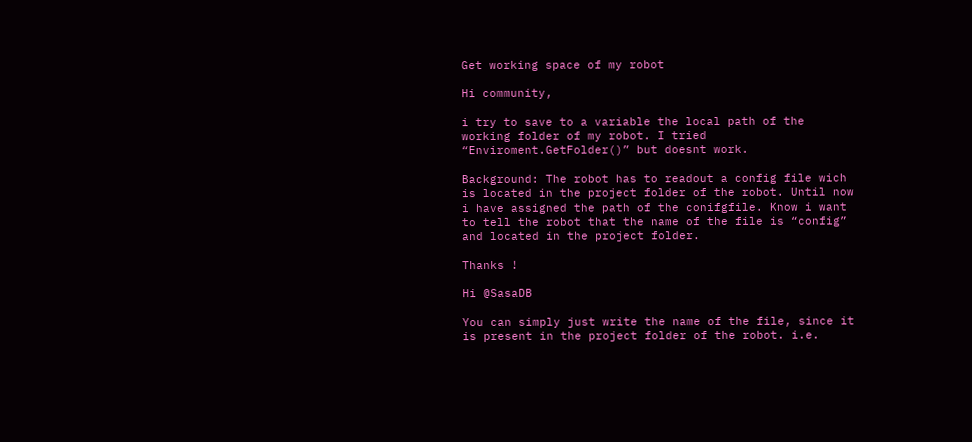Get working space of my robot

Hi community,

i try to save to a variable the local path of the working folder of my robot. I tried “Enviroment.GetFolder()” but doesnt work.

Background: The robot has to readout a config file wich is located in the project folder of the robot. Until now i have assigned the path of the conifgfile. Know i want to tell the robot that the name of the file is “config” and located in the project folder.

Thanks !

Hi @SasaDB

You can simply just write the name of the file, since it is present in the project folder of the robot. i.e.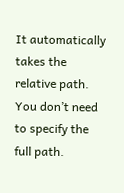It automatically takes the relative path. You don’t need to specify the full path.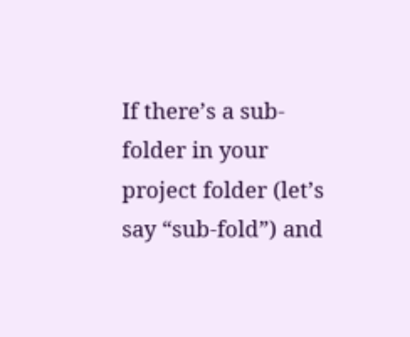If there’s a sub-folder in your project folder (let’s say “sub-fold”) and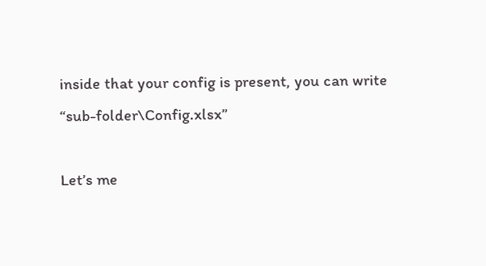inside that your config is present, you can write “sub-folder\Config.xlsx”

Let’s me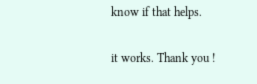know if that helps.

it works. Thank you !